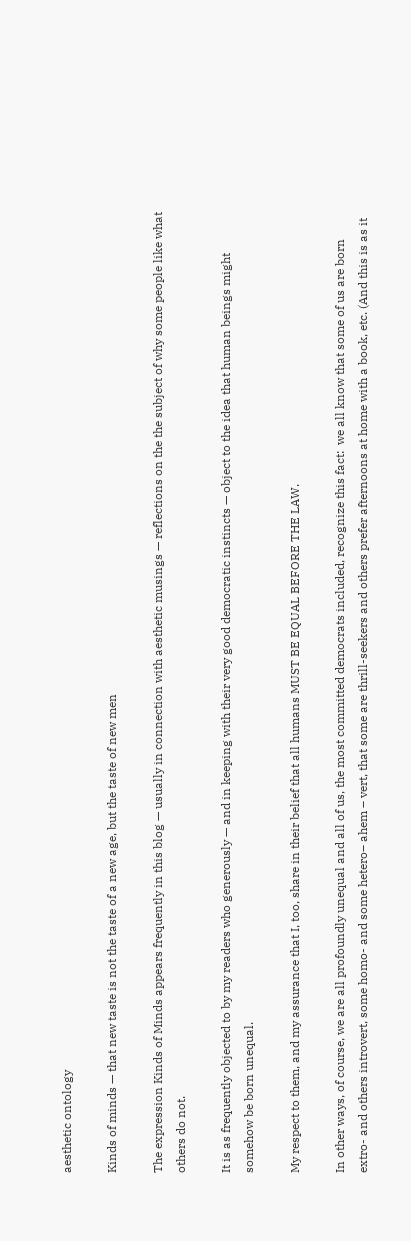aesthetic ontology

Kinds of minds — that new taste is not the taste of a new age, but the taste of new men

The expression Kinds of Minds appears frequently in this blog — usually in connection with aesthetic musings — reflections on the the subject of why some people like what others do not.

It is as frequently objected to by my readers who generously — and in keeping with their very good democratic instincts — object to the idea that human beings might somehow be born unequal.

My respect to them, and my assurance that I, too, share in their belief that all humans MUST BE EQUAL BEFORE THE LAW.

In other ways, of course, we are all profoundly unequal and all of us, the most committed democrats included, recognize this fact:  we all know that some of us are born extro- and others introvert, some homo- and some hetero– ahem – vert, that some are thrill-seekers and others prefer afternoons at home with a book, etc. (And this is as it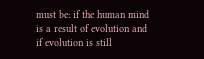must be: if the human mind is a result of evolution and if evolution is still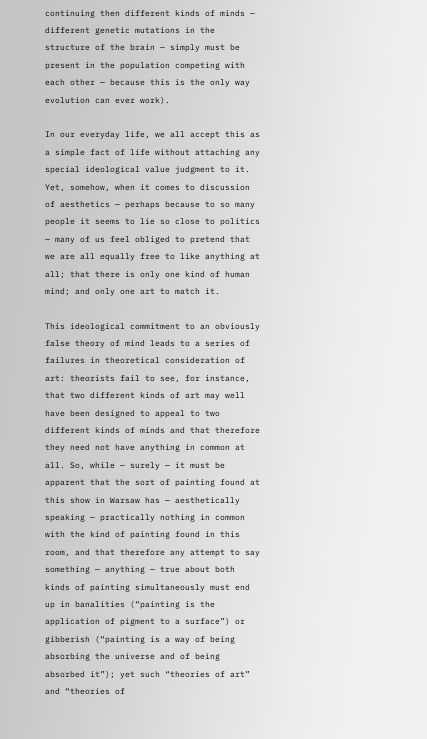continuing then different kinds of minds — different genetic mutations in the structure of the brain — simply must be present in the population competing with each other — because this is the only way evolution can ever work).

In our everyday life, we all accept this as a simple fact of life without attaching any special ideological value judgment to it. Yet, somehow, when it comes to discussion of aesthetics — perhaps because to so many people it seems to lie so close to politics — many of us feel obliged to pretend that we are all equally free to like anything at all; that there is only one kind of human mind; and only one art to match it.

This ideological commitment to an obviously false theory of mind leads to a series of failures in theoretical consideration of art: theorists fail to see, for instance, that two different kinds of art may well have been designed to appeal to two different kinds of minds and that therefore they need not have anything in common at all. So, while — surely — it must be apparent that the sort of painting found at this show in Warsaw has — aesthetically speaking — practically nothing in common with the kind of painting found in this room, and that therefore any attempt to say something — anything — true about both kinds of painting simultaneously must end up in banalities (“painting is the application of pigment to a surface”) or gibberish (“painting is a way of being absorbing the universe and of being absorbed it”); yet such “theories of art” and “theories of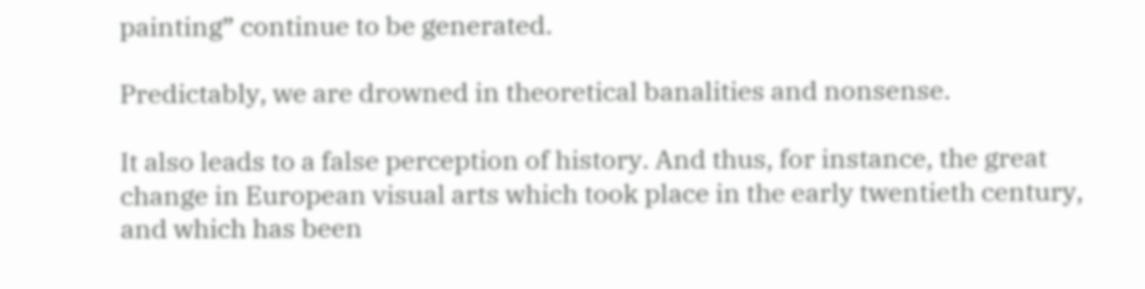painting” continue to be generated.

Predictably, we are drowned in theoretical banalities and nonsense.

It also leads to a false perception of history. And thus, for instance, the great change in European visual arts which took place in the early twentieth century, and which has been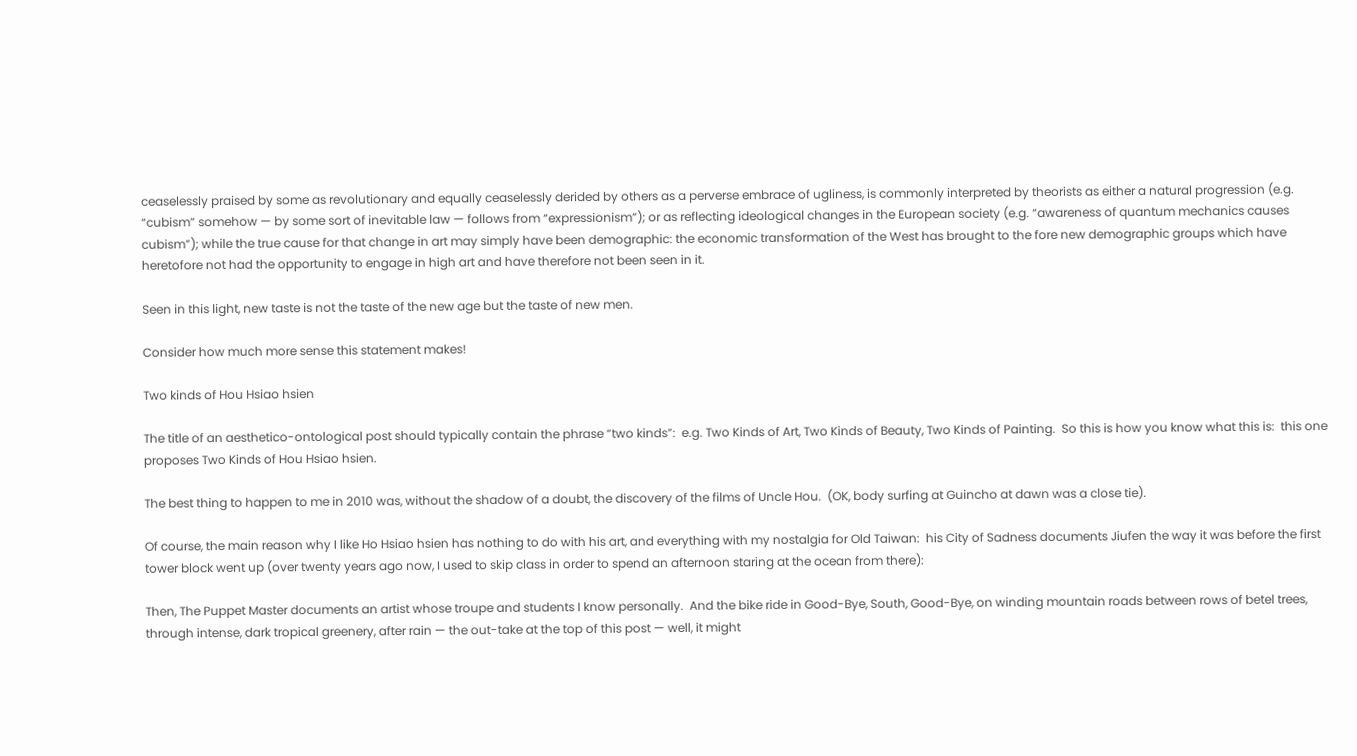ceaselessly praised by some as revolutionary and equally ceaselessly derided by others as a perverse embrace of ugliness, is commonly interpreted by theorists as either a natural progression (e.g. “cubism” somehow — by some sort of inevitable law — follows from “expressionism”); or as reflecting ideological changes in the European society (e.g. “awareness of quantum mechanics causes cubism”); while the true cause for that change in art may simply have been demographic: the economic transformation of the West has brought to the fore new demographic groups which have heretofore not had the opportunity to engage in high art and have therefore not been seen in it.

Seen in this light, new taste is not the taste of the new age but the taste of new men.

Consider how much more sense this statement makes!

Two kinds of Hou Hsiao hsien

The title of an aesthetico-ontological post should typically contain the phrase “two kinds”:  e.g. Two Kinds of Art, Two Kinds of Beauty, Two Kinds of Painting.  So this is how you know what this is:  this one proposes Two Kinds of Hou Hsiao hsien.

The best thing to happen to me in 2010 was, without the shadow of a doubt, the discovery of the films of Uncle Hou.  (OK, body surfing at Guincho at dawn was a close tie).

Of course, the main reason why I like Ho Hsiao hsien has nothing to do with his art, and everything with my nostalgia for Old Taiwan:  his City of Sadness documents Jiufen the way it was before the first tower block went up (over twenty years ago now, I used to skip class in order to spend an afternoon staring at the ocean from there):

Then, The Puppet Master documents an artist whose troupe and students I know personally.  And the bike ride in Good-Bye, South, Good-Bye, on winding mountain roads between rows of betel trees, through intense, dark tropical greenery, after rain — the out-take at the top of this post — well, it might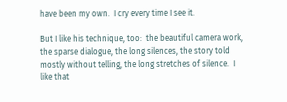have been my own.  I cry every time I see it.

But I like his technique, too:  the beautiful camera work, the sparse dialogue, the long silences, the story told mostly without telling, the long stretches of silence.  I like that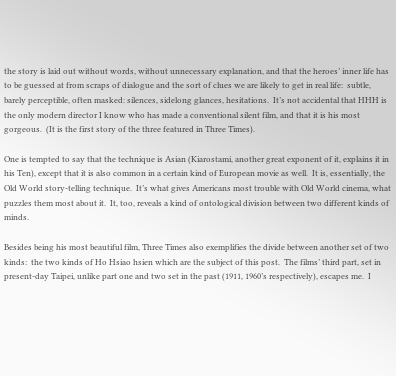the story is laid out without words, without unnecessary explanation, and that the heroes’ inner life has to be guessed at from scraps of dialogue and the sort of clues we are likely to get in real life:  subtle, barely perceptible, often masked: silences, sidelong glances, hesitations.  It’s not accidental that HHH is the only modern director I know who has made a conventional silent film, and that it is his most gorgeous.  (It is the first story of the three featured in Three Times).

One is tempted to say that the technique is Asian (Kiarostami, another great exponent of it, explains it in his Ten), except that it is also common in a certain kind of European movie as well.  It is, essentially, the Old World story-telling technique.  It’s what gives Americans most trouble with Old World cinema, what puzzles them most about it.  It, too, reveals a kind of ontological division between two different kinds of minds.

Besides being his most beautiful film, Three Times also exemplifies the divide between another set of two kinds:  the two kinds of Ho Hsiao hsien which are the subject of this post.  The films’ third part, set in present-day Taipei, unlike part one and two set in the past (1911, 1960’s respectively), escapes me.  I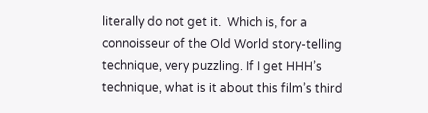literally do not get it.  Which is, for a connoisseur of the Old World story-telling technique, very puzzling. If I get HHH’s technique, what is it about this film’s third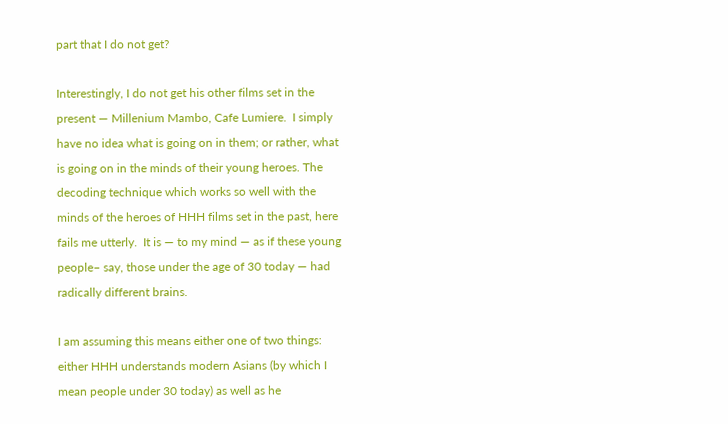part that I do not get?

Interestingly, I do not get his other films set in the present — Millenium Mambo, Cafe Lumiere.  I simply have no idea what is going on in them; or rather, what is going on in the minds of their young heroes. The decoding technique which works so well with the minds of the heroes of HHH films set in the past, here fails me utterly.  It is — to my mind — as if these young people– say, those under the age of 30 today — had radically different brains.

I am assuming this means either one of two things:  either HHH understands modern Asians (by which I mean people under 30 today) as well as he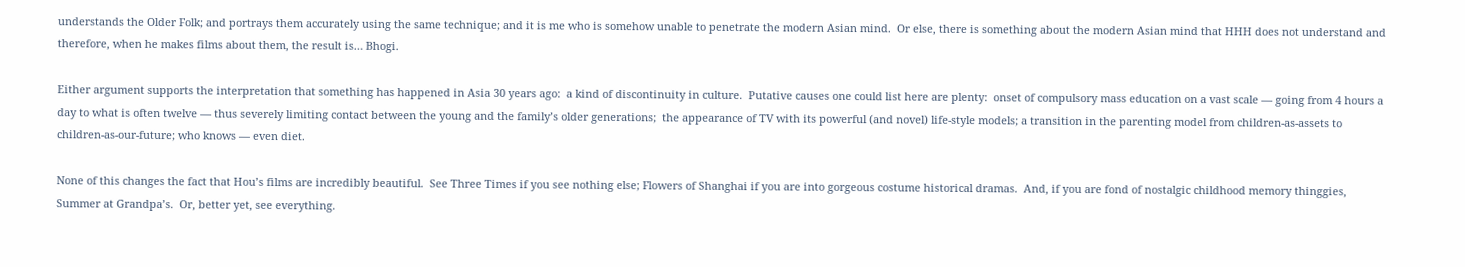understands the Older Folk; and portrays them accurately using the same technique; and it is me who is somehow unable to penetrate the modern Asian mind.  Or else, there is something about the modern Asian mind that HHH does not understand and therefore, when he makes films about them, the result is… Bhogi.

Either argument supports the interpretation that something has happened in Asia 30 years ago:  a kind of discontinuity in culture.  Putative causes one could list here are plenty:  onset of compulsory mass education on a vast scale — going from 4 hours a day to what is often twelve — thus severely limiting contact between the young and the family’s older generations;  the appearance of TV with its powerful (and novel) life-style models; a transition in the parenting model from children-as-assets to children-as-our-future; who knows — even diet.

None of this changes the fact that Hou’s films are incredibly beautiful.  See Three Times if you see nothing else; Flowers of Shanghai if you are into gorgeous costume historical dramas.  And, if you are fond of nostalgic childhood memory thinggies, Summer at Grandpa’s.  Or, better yet, see everything.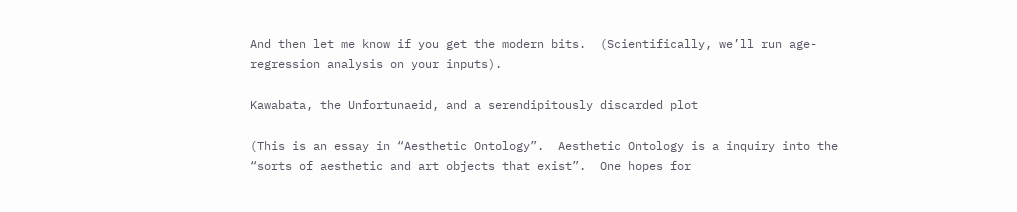And then let me know if you get the modern bits.  (Scientifically, we’ll run age-regression analysis on your inputs).

Kawabata, the Unfortunaeid, and a serendipitously discarded plot

(This is an essay in “Aesthetic Ontology”.  Aesthetic Ontology is a inquiry into the “sorts of aesthetic and art objects that exist”.  One hopes for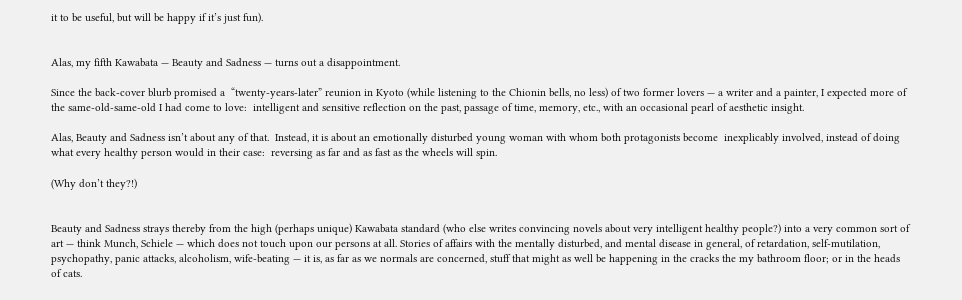it to be useful, but will be happy if it’s just fun).


Alas, my fifth Kawabata — Beauty and Sadness — turns out a disappointment.

Since the back-cover blurb promised a  “twenty-years-later” reunion in Kyoto (while listening to the Chionin bells, no less) of two former lovers — a writer and a painter, I expected more of the same-old-same-old I had come to love:  intelligent and sensitive reflection on the past, passage of time, memory, etc., with an occasional pearl of aesthetic insight.

Alas, Beauty and Sadness isn’t about any of that.  Instead, it is about an emotionally disturbed young woman with whom both protagonists become  inexplicably involved, instead of doing what every healthy person would in their case:  reversing as far and as fast as the wheels will spin.

(Why don’t they?!)


Beauty and Sadness strays thereby from the high (perhaps unique) Kawabata standard (who else writes convincing novels about very intelligent healthy people?) into a very common sort of art — think Munch, Schiele — which does not touch upon our persons at all. Stories of affairs with the mentally disturbed, and mental disease in general, of retardation, self-mutilation, psychopathy, panic attacks, alcoholism, wife-beating — it is, as far as we normals are concerned, stuff that might as well be happening in the cracks the my bathroom floor; or in the heads of cats.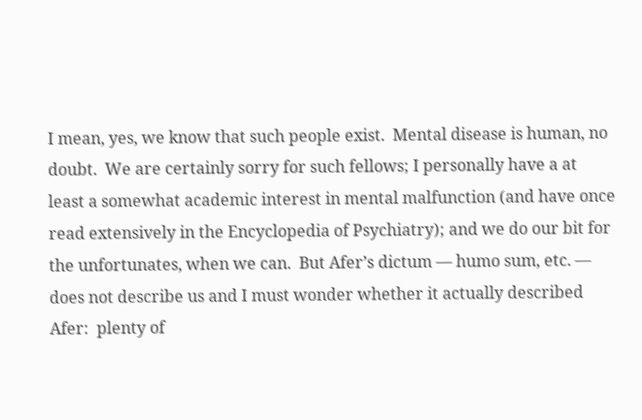I mean, yes, we know that such people exist.  Mental disease is human, no doubt.  We are certainly sorry for such fellows; I personally have a at least a somewhat academic interest in mental malfunction (and have once read extensively in the Encyclopedia of Psychiatry); and we do our bit for the unfortunates, when we can.  But Afer’s dictum — humo sum, etc. — does not describe us and I must wonder whether it actually described Afer:  plenty of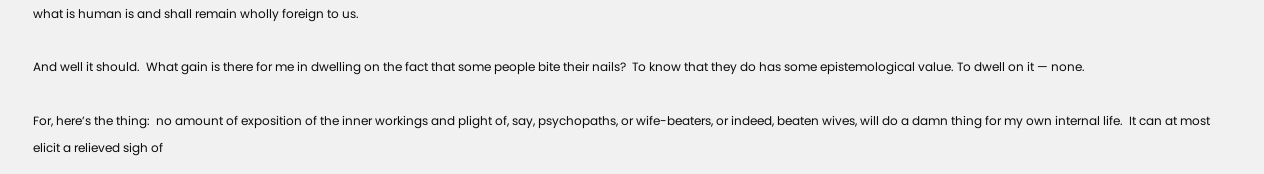what is human is and shall remain wholly foreign to us.

And well it should.  What gain is there for me in dwelling on the fact that some people bite their nails?  To know that they do has some epistemological value. To dwell on it — none.

For, here’s the thing:  no amount of exposition of the inner workings and plight of, say, psychopaths, or wife-beaters, or indeed, beaten wives, will do a damn thing for my own internal life.  It can at most elicit a relieved sigh of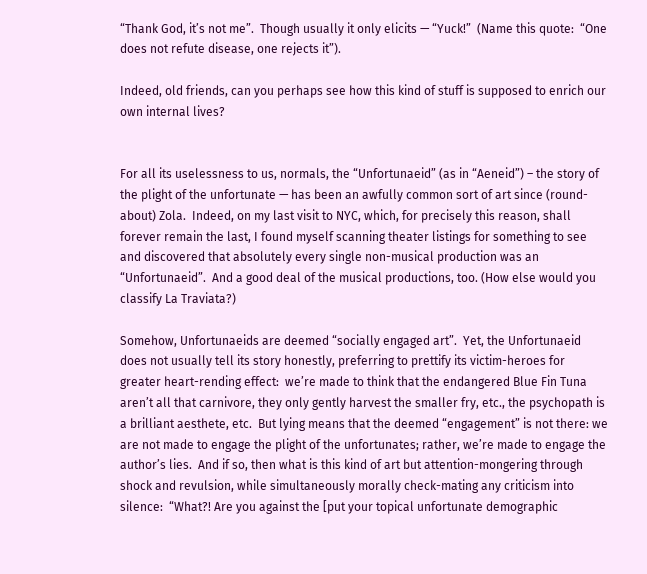“Thank God, it’s not me”.  Though usually it only elicits — “Yuck!”  (Name this quote:  “One does not refute disease, one rejects it”).

Indeed, old friends, can you perhaps see how this kind of stuff is supposed to enrich our own internal lives?


For all its uselessness to us, normals, the “Unfortunaeid” (as in “Aeneid”) – the story of the plight of the unfortunate — has been an awfully common sort of art since (round-about) Zola.  Indeed, on my last visit to NYC, which, for precisely this reason, shall forever remain the last, I found myself scanning theater listings for something to see and discovered that absolutely every single non-musical production was an “Unfortunaeid”.  And a good deal of the musical productions, too. (How else would you classify La Traviata?)

Somehow, Unfortunaeids are deemed “socially engaged art”.  Yet, the Unfortunaeid does not usually tell its story honestly, preferring to prettify its victim-heroes for greater heart-rending effect:  we’re made to think that the endangered Blue Fin Tuna aren’t all that carnivore, they only gently harvest the smaller fry, etc., the psychopath is a brilliant aesthete, etc.  But lying means that the deemed “engagement” is not there: we are not made to engage the plight of the unfortunates; rather, we’re made to engage the author’s lies.  And if so, then what is this kind of art but attention-mongering through shock and revulsion, while simultaneously morally check-mating any criticism into silence:  “What?! Are you against the [put your topical unfortunate demographic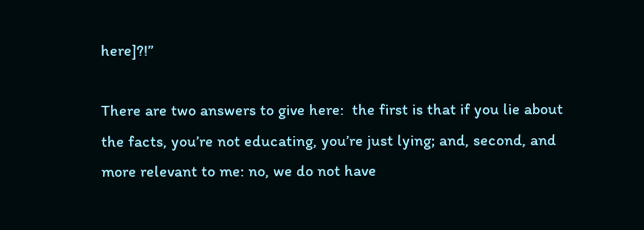here]?!”

There are two answers to give here:  the first is that if you lie about the facts, you’re not educating, you’re just lying; and, second, and more relevant to me: no, we do not have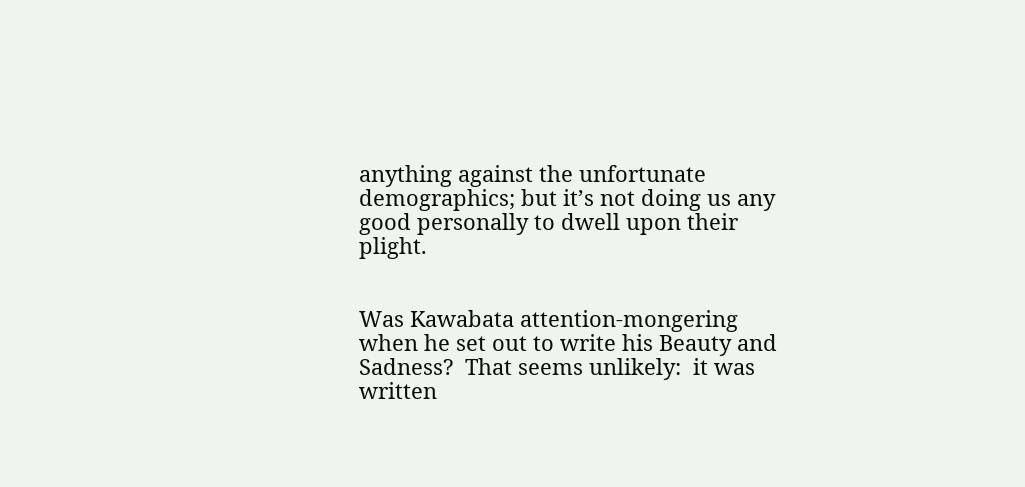anything against the unfortunate demographics; but it’s not doing us any good personally to dwell upon their plight.


Was Kawabata attention-mongering when he set out to write his Beauty and Sadness?  That seems unlikely:  it was written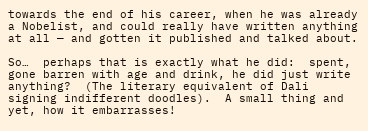towards the end of his career, when he was already a Nobelist, and could really have written anything at all — and gotten it published and talked about.

So…  perhaps that is exactly what he did:  spent, gone barren with age and drink, he did just write anything?  (The literary equivalent of Dali signing indifferent doodles).  A small thing and yet, how it embarrasses!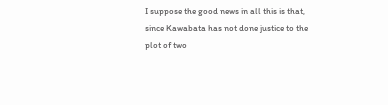I suppose the good news in all this is that, since Kawabata has not done justice to the plot of two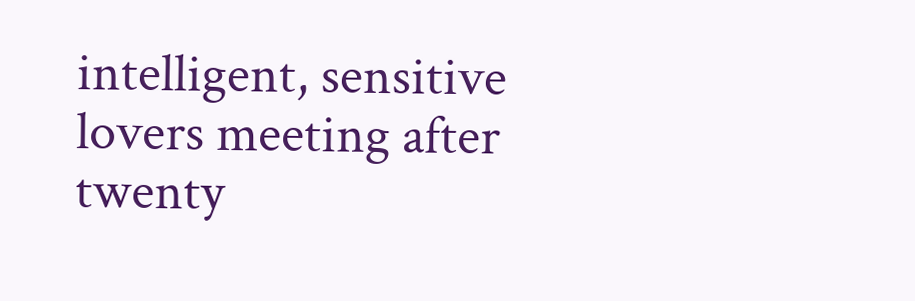intelligent, sensitive lovers meeting after twenty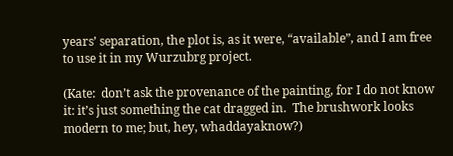years’ separation, the plot is, as it were, “available”, and I am free to use it in my Wurzubrg project.

(Kate:  don’t ask the provenance of the painting, for I do not know it: it’s just something the cat dragged in.  The brushwork looks modern to me; but, hey, whaddayaknow?)